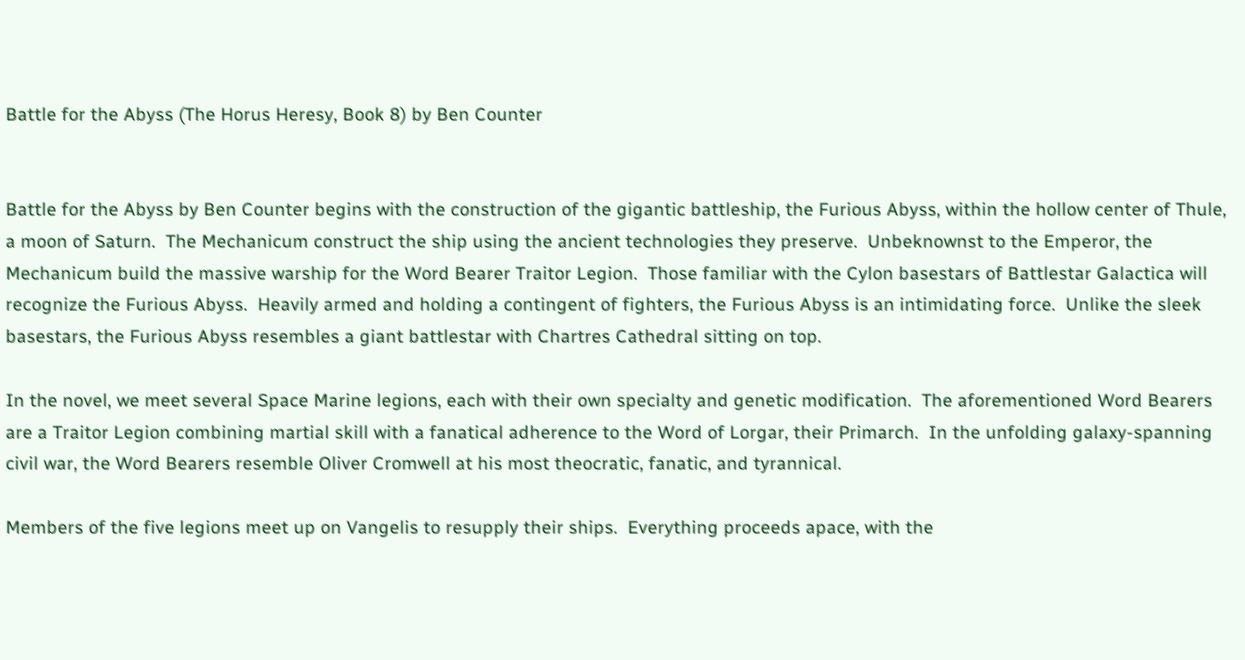Battle for the Abyss (The Horus Heresy, Book 8) by Ben Counter


Battle for the Abyss by Ben Counter begins with the construction of the gigantic battleship, the Furious Abyss, within the hollow center of Thule, a moon of Saturn.  The Mechanicum construct the ship using the ancient technologies they preserve.  Unbeknownst to the Emperor, the Mechanicum build the massive warship for the Word Bearer Traitor Legion.  Those familiar with the Cylon basestars of Battlestar Galactica will recognize the Furious Abyss.  Heavily armed and holding a contingent of fighters, the Furious Abyss is an intimidating force.  Unlike the sleek basestars, the Furious Abyss resembles a giant battlestar with Chartres Cathedral sitting on top.

In the novel, we meet several Space Marine legions, each with their own specialty and genetic modification.  The aforementioned Word Bearers are a Traitor Legion combining martial skill with a fanatical adherence to the Word of Lorgar, their Primarch.  In the unfolding galaxy-spanning civil war, the Word Bearers resemble Oliver Cromwell at his most theocratic, fanatic, and tyrannical.

Members of the five legions meet up on Vangelis to resupply their ships.  Everything proceeds apace, with the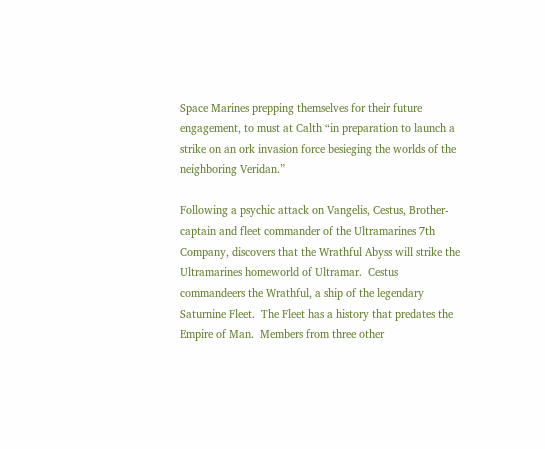Space Marines prepping themselves for their future engagement, to must at Calth “in preparation to launch a strike on an ork invasion force besieging the worlds of the neighboring Veridan.”

Following a psychic attack on Vangelis, Cestus, Brother-captain and fleet commander of the Ultramarines 7th Company, discovers that the Wrathful Abyss will strike the Ultramarines homeworld of Ultramar.  Cestus commandeers the Wrathful, a ship of the legendary Saturnine Fleet.  The Fleet has a history that predates the Empire of Man.  Members from three other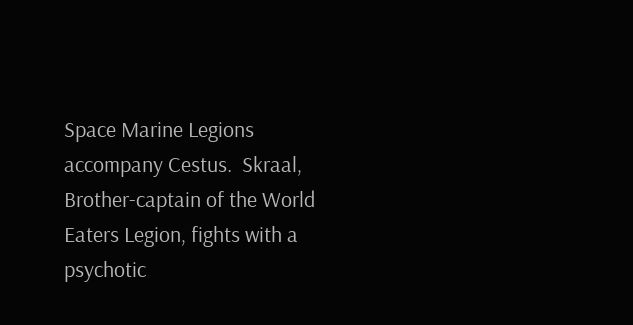Space Marine Legions accompany Cestus.  Skraal, Brother-captain of the World Eaters Legion, fights with a psychotic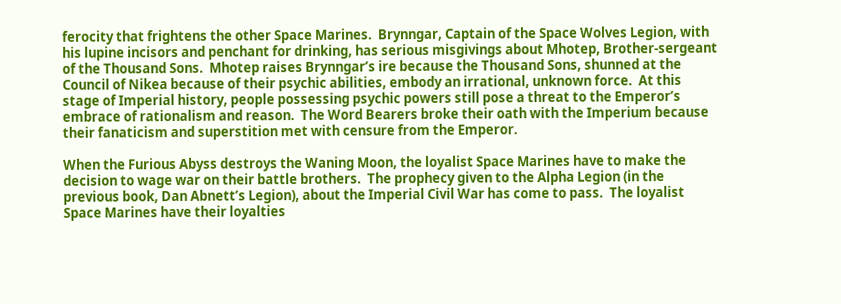ferocity that frightens the other Space Marines.  Brynngar, Captain of the Space Wolves Legion, with his lupine incisors and penchant for drinking, has serious misgivings about Mhotep, Brother-sergeant of the Thousand Sons.  Mhotep raises Brynngar’s ire because the Thousand Sons, shunned at the Council of Nikea because of their psychic abilities, embody an irrational, unknown force.  At this stage of Imperial history, people possessing psychic powers still pose a threat to the Emperor’s embrace of rationalism and reason.  The Word Bearers broke their oath with the Imperium because their fanaticism and superstition met with censure from the Emperor.

When the Furious Abyss destroys the Waning Moon, the loyalist Space Marines have to make the decision to wage war on their battle brothers.  The prophecy given to the Alpha Legion (in the previous book, Dan Abnett’s Legion), about the Imperial Civil War has come to pass.  The loyalist Space Marines have their loyalties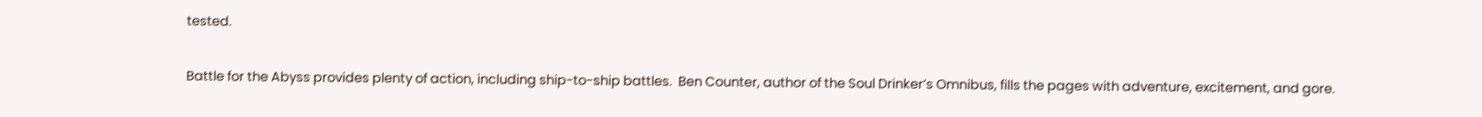tested.

Battle for the Abyss provides plenty of action, including ship-to-ship battles.  Ben Counter, author of the Soul Drinker’s Omnibus, fills the pages with adventure, excitement, and gore.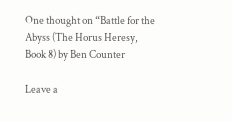One thought on “Battle for the Abyss (The Horus Heresy, Book 8) by Ben Counter

Leave a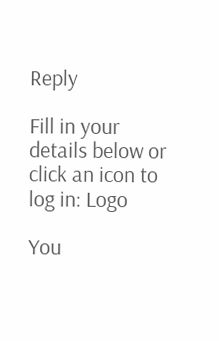Reply

Fill in your details below or click an icon to log in: Logo

You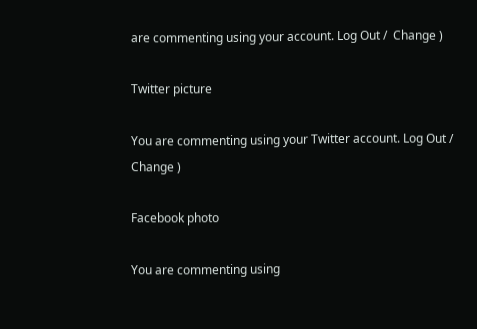are commenting using your account. Log Out /  Change )

Twitter picture

You are commenting using your Twitter account. Log Out /  Change )

Facebook photo

You are commenting using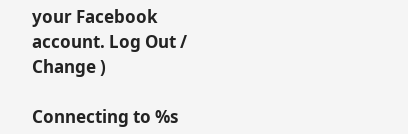your Facebook account. Log Out /  Change )

Connecting to %s